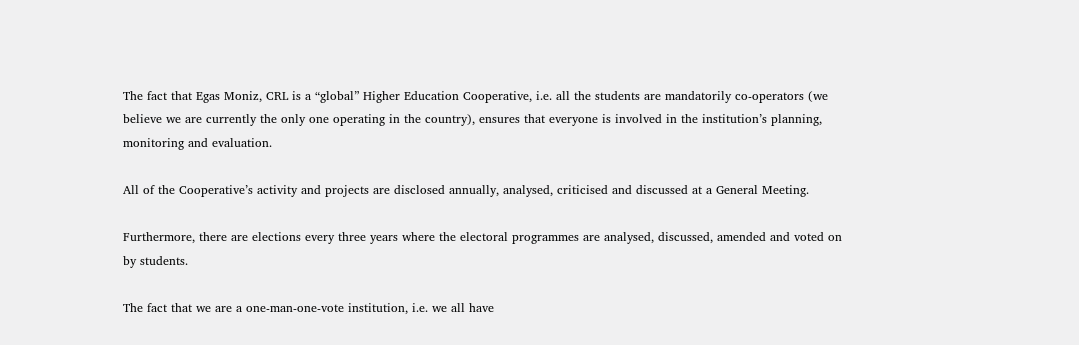The fact that Egas Moniz, CRL is a “global” Higher Education Cooperative, i.e. all the students are mandatorily co-operators (we believe we are currently the only one operating in the country), ensures that everyone is involved in the institution’s planning, monitoring and evaluation.

All of the Cooperative’s activity and projects are disclosed annually, analysed, criticised and discussed at a General Meeting.

Furthermore, there are elections every three years where the electoral programmes are analysed, discussed, amended and voted on by students.

The fact that we are a one-man-one-vote institution, i.e. we all have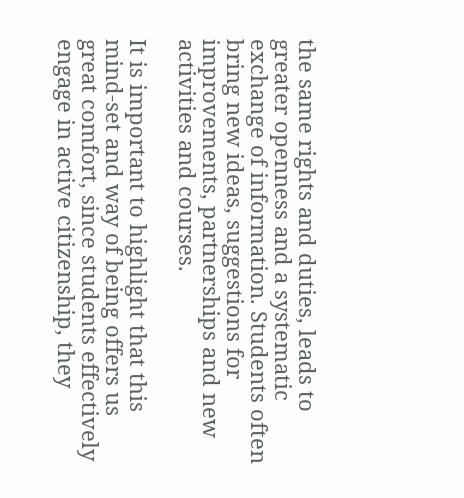the same rights and duties, leads to greater openness and a systematic exchange of information. Students often bring new ideas, suggestions for improvements, partnerships and new activities and courses.

It is important to highlight that this mind-set and way of being offers us great comfort, since students effectively engage in active citizenship, they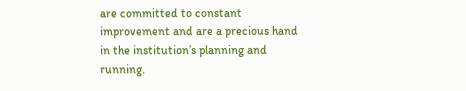are committed to constant improvement and are a precious hand in the institution’s planning and running.